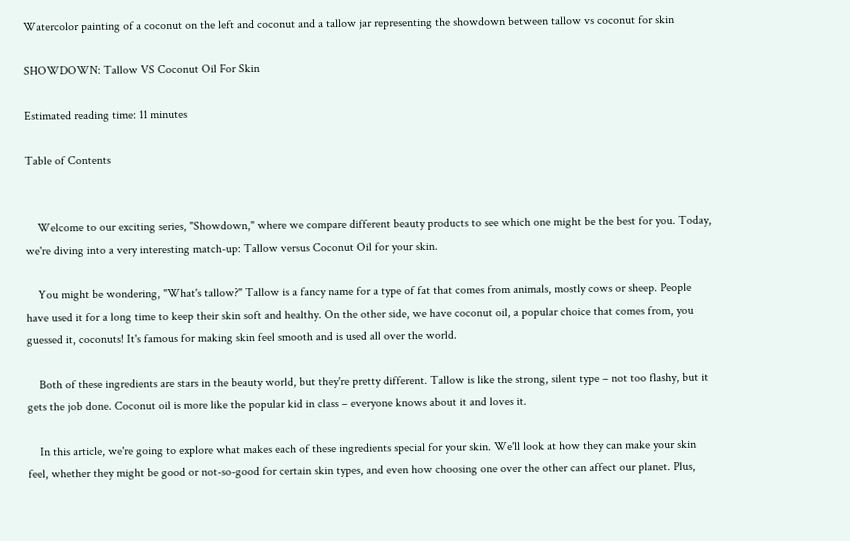Watercolor painting of a coconut on the left and coconut and a tallow jar representing the showdown between tallow vs coconut for skin

SHOWDOWN: Tallow VS Coconut Oil For Skin

Estimated reading time: 11 minutes

Table of Contents


    Welcome to our exciting series, "Showdown," where we compare different beauty products to see which one might be the best for you. Today, we're diving into a very interesting match-up: Tallow versus Coconut Oil for your skin.

    You might be wondering, "What's tallow?" Tallow is a fancy name for a type of fat that comes from animals, mostly cows or sheep. People have used it for a long time to keep their skin soft and healthy. On the other side, we have coconut oil, a popular choice that comes from, you guessed it, coconuts! It's famous for making skin feel smooth and is used all over the world.

    Both of these ingredients are stars in the beauty world, but they're pretty different. Tallow is like the strong, silent type – not too flashy, but it gets the job done. Coconut oil is more like the popular kid in class – everyone knows about it and loves it.

    In this article, we're going to explore what makes each of these ingredients special for your skin. We'll look at how they can make your skin feel, whether they might be good or not-so-good for certain skin types, and even how choosing one over the other can affect our planet. Plus,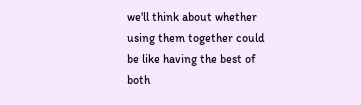we'll think about whether using them together could be like having the best of both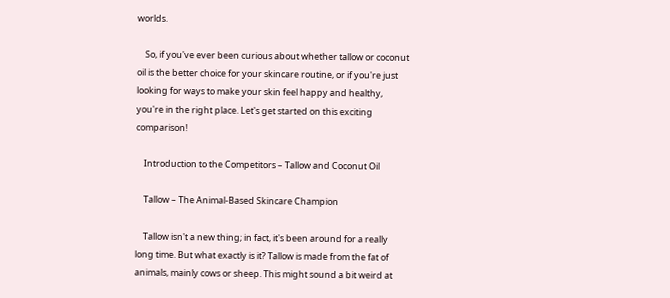worlds.

    So, if you've ever been curious about whether tallow or coconut oil is the better choice for your skincare routine, or if you're just looking for ways to make your skin feel happy and healthy, you're in the right place. Let's get started on this exciting comparison!

    Introduction to the Competitors – Tallow and Coconut Oil

    Tallow – The Animal-Based Skincare Champion

    Tallow isn't a new thing; in fact, it's been around for a really long time. But what exactly is it? Tallow is made from the fat of animals, mainly cows or sheep. This might sound a bit weird at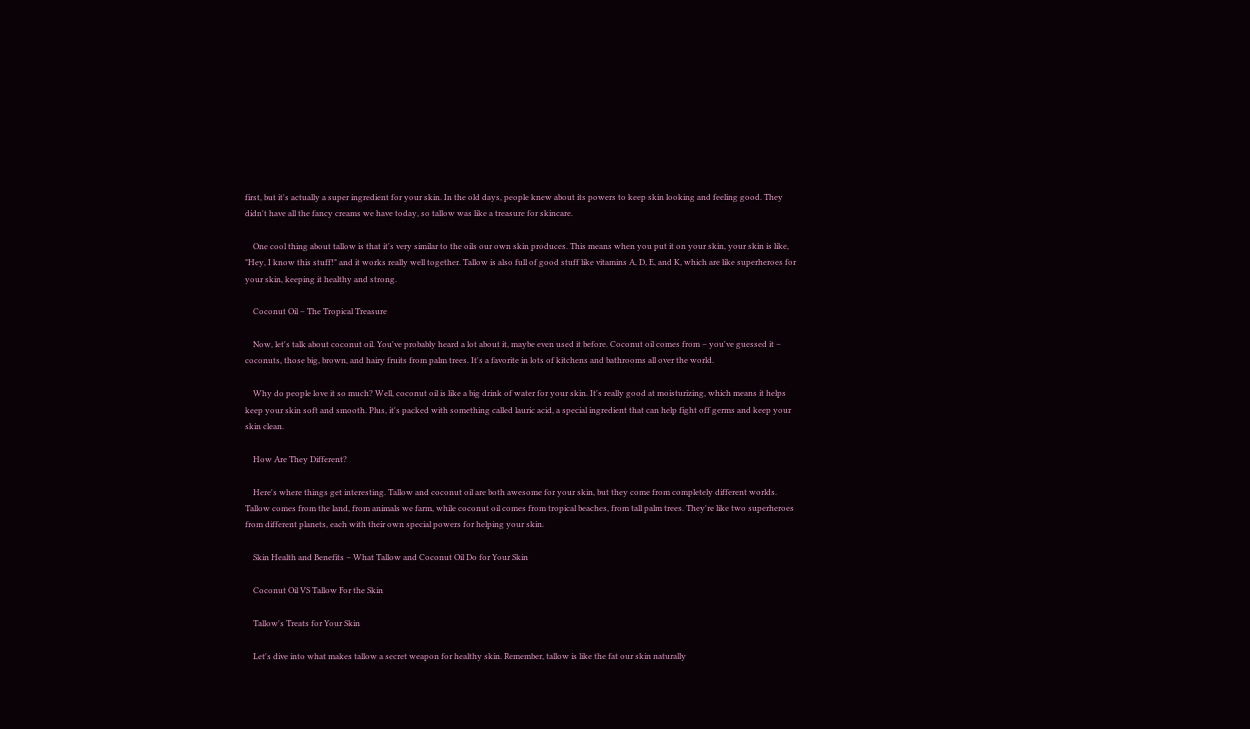first, but it's actually a super ingredient for your skin. In the old days, people knew about its powers to keep skin looking and feeling good. They didn't have all the fancy creams we have today, so tallow was like a treasure for skincare.

    One cool thing about tallow is that it's very similar to the oils our own skin produces. This means when you put it on your skin, your skin is like, "Hey, I know this stuff!" and it works really well together. Tallow is also full of good stuff like vitamins A, D, E, and K, which are like superheroes for your skin, keeping it healthy and strong.

    Coconut Oil – The Tropical Treasure

    Now, let's talk about coconut oil. You've probably heard a lot about it, maybe even used it before. Coconut oil comes from – you've guessed it – coconuts, those big, brown, and hairy fruits from palm trees. It's a favorite in lots of kitchens and bathrooms all over the world.

    Why do people love it so much? Well, coconut oil is like a big drink of water for your skin. It's really good at moisturizing, which means it helps keep your skin soft and smooth. Plus, it's packed with something called lauric acid, a special ingredient that can help fight off germs and keep your skin clean.

    How Are They Different?

    Here's where things get interesting. Tallow and coconut oil are both awesome for your skin, but they come from completely different worlds. Tallow comes from the land, from animals we farm, while coconut oil comes from tropical beaches, from tall palm trees. They're like two superheroes from different planets, each with their own special powers for helping your skin.

    Skin Health and Benefits – What Tallow and Coconut Oil Do for Your Skin

    Coconut Oil VS Tallow For the Skin

    Tallow's Treats for Your Skin

    Let's dive into what makes tallow a secret weapon for healthy skin. Remember, tallow is like the fat our skin naturally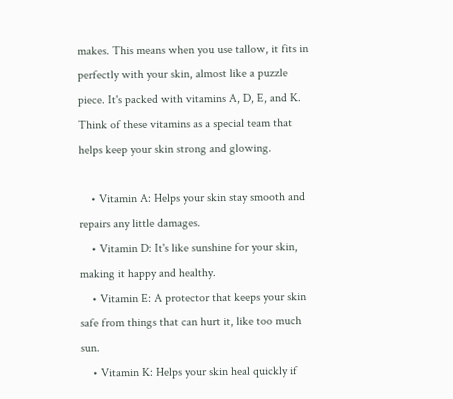makes. This means when you use tallow, it fits in perfectly with your skin, almost like a puzzle piece. It's packed with vitamins A, D, E, and K. Think of these vitamins as a special team that helps keep your skin strong and glowing.

    • Vitamin A: Helps your skin stay smooth and repairs any little damages.
    • Vitamin D: It's like sunshine for your skin, making it happy and healthy.
    • Vitamin E: A protector that keeps your skin safe from things that can hurt it, like too much sun.
    • Vitamin K: Helps your skin heal quickly if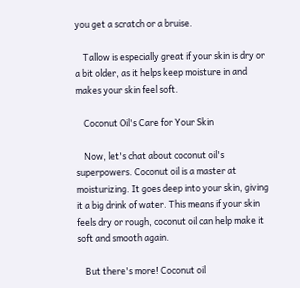you get a scratch or a bruise.

    Tallow is especially great if your skin is dry or a bit older, as it helps keep moisture in and makes your skin feel soft.

    Coconut Oil's Care for Your Skin

    Now, let's chat about coconut oil's superpowers. Coconut oil is a master at moisturizing. It goes deep into your skin, giving it a big drink of water. This means if your skin feels dry or rough, coconut oil can help make it soft and smooth again.

    But there's more! Coconut oil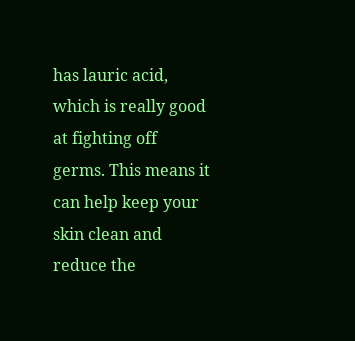has lauric acid, which is really good at fighting off germs. This means it can help keep your skin clean and reduce the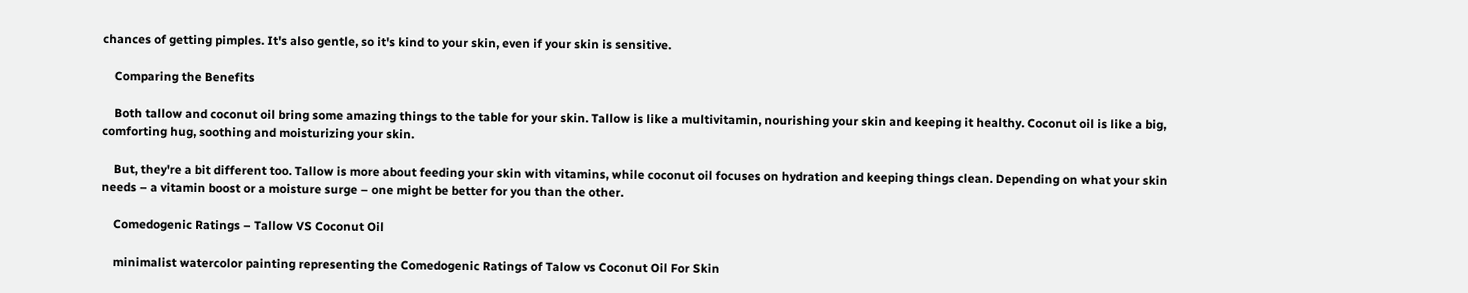chances of getting pimples. It's also gentle, so it's kind to your skin, even if your skin is sensitive.

    Comparing the Benefits

    Both tallow and coconut oil bring some amazing things to the table for your skin. Tallow is like a multivitamin, nourishing your skin and keeping it healthy. Coconut oil is like a big, comforting hug, soothing and moisturizing your skin.

    But, they're a bit different too. Tallow is more about feeding your skin with vitamins, while coconut oil focuses on hydration and keeping things clean. Depending on what your skin needs – a vitamin boost or a moisture surge – one might be better for you than the other.

    Comedogenic Ratings – Tallow VS Coconut Oil

    minimalist watercolor painting representing the Comedogenic Ratings of Talow vs Coconut Oil For Skin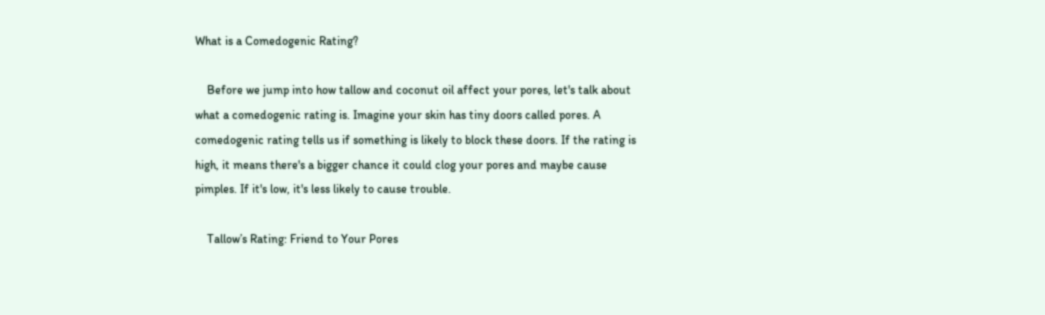What is a Comedogenic Rating?

    Before we jump into how tallow and coconut oil affect your pores, let's talk about what a comedogenic rating is. Imagine your skin has tiny doors called pores. A comedogenic rating tells us if something is likely to block these doors. If the rating is high, it means there's a bigger chance it could clog your pores and maybe cause pimples. If it's low, it's less likely to cause trouble.

    Tallow’s Rating: Friend to Your Pores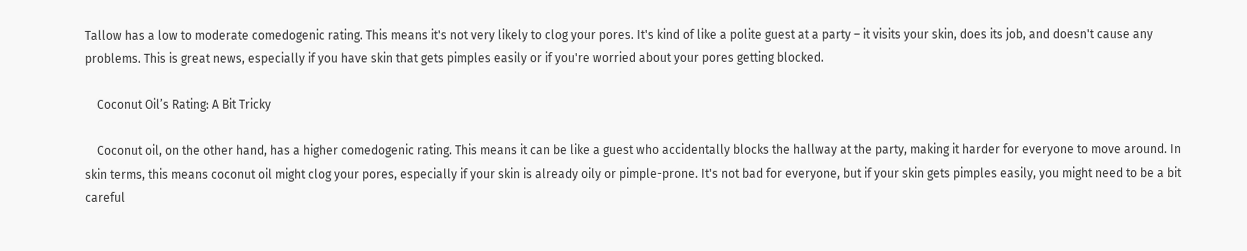Tallow has a low to moderate comedogenic rating. This means it's not very likely to clog your pores. It's kind of like a polite guest at a party – it visits your skin, does its job, and doesn't cause any problems. This is great news, especially if you have skin that gets pimples easily or if you're worried about your pores getting blocked.

    Coconut Oil’s Rating: A Bit Tricky

    Coconut oil, on the other hand, has a higher comedogenic rating. This means it can be like a guest who accidentally blocks the hallway at the party, making it harder for everyone to move around. In skin terms, this means coconut oil might clog your pores, especially if your skin is already oily or pimple-prone. It's not bad for everyone, but if your skin gets pimples easily, you might need to be a bit careful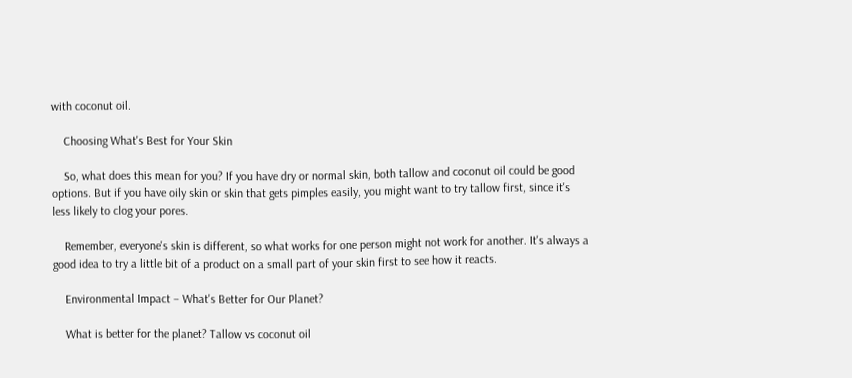with coconut oil.

    Choosing What's Best for Your Skin

    So, what does this mean for you? If you have dry or normal skin, both tallow and coconut oil could be good options. But if you have oily skin or skin that gets pimples easily, you might want to try tallow first, since it's less likely to clog your pores.

    Remember, everyone's skin is different, so what works for one person might not work for another. It's always a good idea to try a little bit of a product on a small part of your skin first to see how it reacts.

    Environmental Impact – What's Better for Our Planet?

    What is better for the planet? Tallow vs coconut oil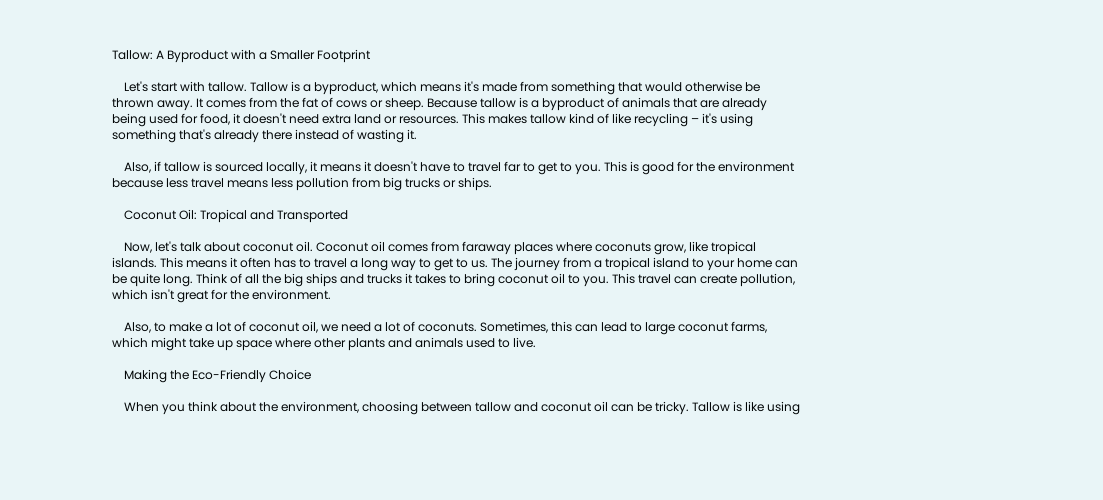Tallow: A Byproduct with a Smaller Footprint

    Let's start with tallow. Tallow is a byproduct, which means it's made from something that would otherwise be thrown away. It comes from the fat of cows or sheep. Because tallow is a byproduct of animals that are already being used for food, it doesn't need extra land or resources. This makes tallow kind of like recycling – it's using something that's already there instead of wasting it.

    Also, if tallow is sourced locally, it means it doesn't have to travel far to get to you. This is good for the environment because less travel means less pollution from big trucks or ships.

    Coconut Oil: Tropical and Transported

    Now, let's talk about coconut oil. Coconut oil comes from faraway places where coconuts grow, like tropical islands. This means it often has to travel a long way to get to us. The journey from a tropical island to your home can be quite long. Think of all the big ships and trucks it takes to bring coconut oil to you. This travel can create pollution, which isn't great for the environment.

    Also, to make a lot of coconut oil, we need a lot of coconuts. Sometimes, this can lead to large coconut farms, which might take up space where other plants and animals used to live.

    Making the Eco-Friendly Choice

    When you think about the environment, choosing between tallow and coconut oil can be tricky. Tallow is like using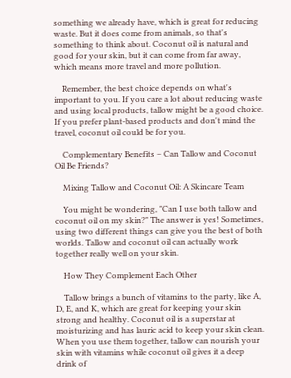something we already have, which is great for reducing waste. But it does come from animals, so that's something to think about. Coconut oil is natural and good for your skin, but it can come from far away, which means more travel and more pollution.

    Remember, the best choice depends on what's important to you. If you care a lot about reducing waste and using local products, tallow might be a good choice. If you prefer plant-based products and don't mind the travel, coconut oil could be for you.

    Complementary Benefits – Can Tallow and Coconut Oil Be Friends?

    Mixing Tallow and Coconut Oil: A Skincare Team

    You might be wondering, "Can I use both tallow and coconut oil on my skin?" The answer is yes! Sometimes, using two different things can give you the best of both worlds. Tallow and coconut oil can actually work together really well on your skin.

    How They Complement Each Other

    Tallow brings a bunch of vitamins to the party, like A, D, E, and K, which are great for keeping your skin strong and healthy. Coconut oil is a superstar at moisturizing and has lauric acid to keep your skin clean. When you use them together, tallow can nourish your skin with vitamins while coconut oil gives it a deep drink of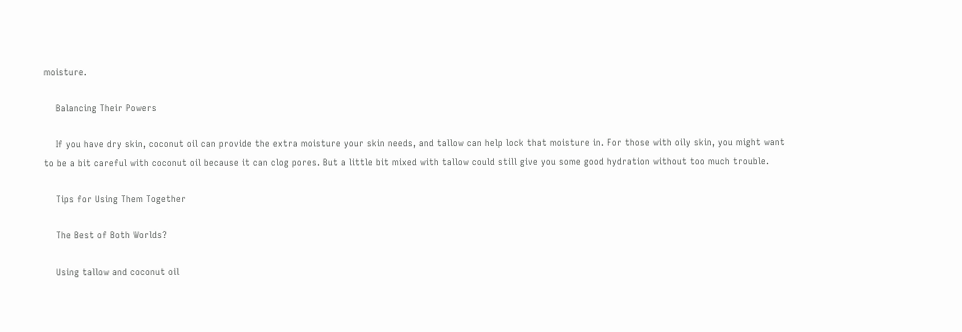moisture.

    Balancing Their Powers

    If you have dry skin, coconut oil can provide the extra moisture your skin needs, and tallow can help lock that moisture in. For those with oily skin, you might want to be a bit careful with coconut oil because it can clog pores. But a little bit mixed with tallow could still give you some good hydration without too much trouble.

    Tips for Using Them Together

    The Best of Both Worlds?

    Using tallow and coconut oil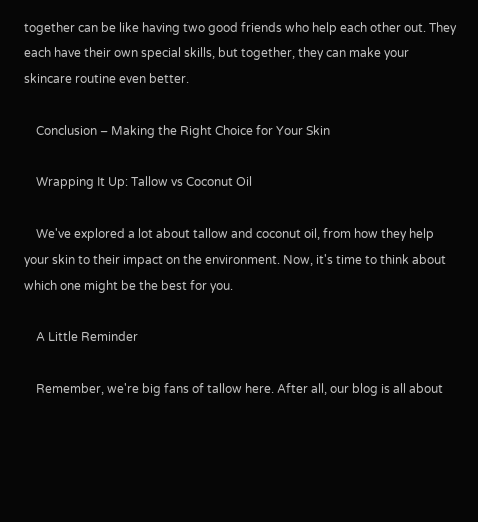together can be like having two good friends who help each other out. They each have their own special skills, but together, they can make your skincare routine even better.

    Conclusion – Making the Right Choice for Your Skin

    Wrapping It Up: Tallow vs Coconut Oil

    We've explored a lot about tallow and coconut oil, from how they help your skin to their impact on the environment. Now, it's time to think about which one might be the best for you.

    A Little Reminder

    Remember, we're big fans of tallow here. After all, our blog is all about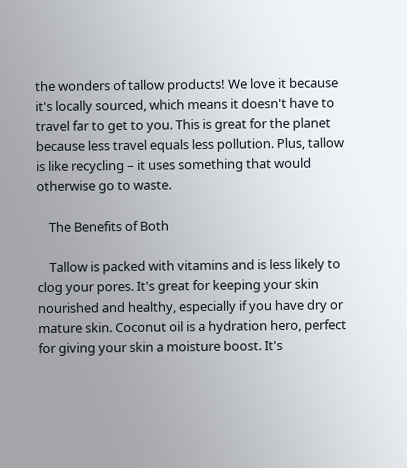the wonders of tallow products! We love it because it's locally sourced, which means it doesn't have to travel far to get to you. This is great for the planet because less travel equals less pollution. Plus, tallow is like recycling – it uses something that would otherwise go to waste.

    The Benefits of Both

    Tallow is packed with vitamins and is less likely to clog your pores. It's great for keeping your skin nourished and healthy, especially if you have dry or mature skin. Coconut oil is a hydration hero, perfect for giving your skin a moisture boost. It's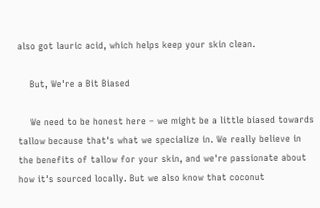also got lauric acid, which helps keep your skin clean.

    But, We're a Bit Biased

    We need to be honest here – we might be a little biased towards tallow because that's what we specialize in. We really believe in the benefits of tallow for your skin, and we're passionate about how it's sourced locally. But we also know that coconut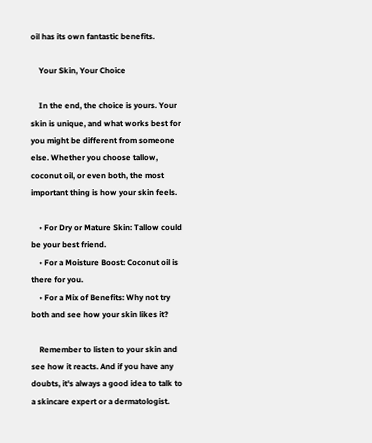oil has its own fantastic benefits.

    Your Skin, Your Choice

    In the end, the choice is yours. Your skin is unique, and what works best for you might be different from someone else. Whether you choose tallow, coconut oil, or even both, the most important thing is how your skin feels.

    • For Dry or Mature Skin: Tallow could be your best friend.
    • For a Moisture Boost: Coconut oil is there for you.
    • For a Mix of Benefits: Why not try both and see how your skin likes it?

    Remember to listen to your skin and see how it reacts. And if you have any doubts, it's always a good idea to talk to a skincare expert or a dermatologist.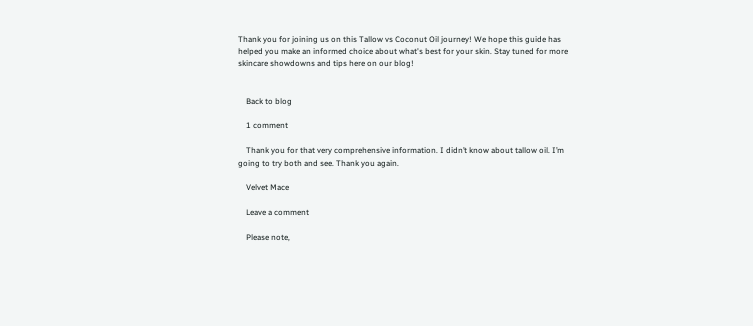Thank you for joining us on this Tallow vs Coconut Oil journey! We hope this guide has helped you make an informed choice about what's best for your skin. Stay tuned for more skincare showdowns and tips here on our blog!


    Back to blog

    1 comment

    Thank you for that very comprehensive information. I didn’t know about tallow oil. I’m going to try both and see. Thank you again.

    Velvet Mace

    Leave a comment

    Please note,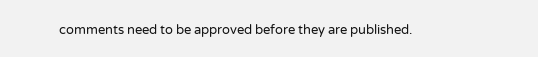comments need to be approved before they are published.